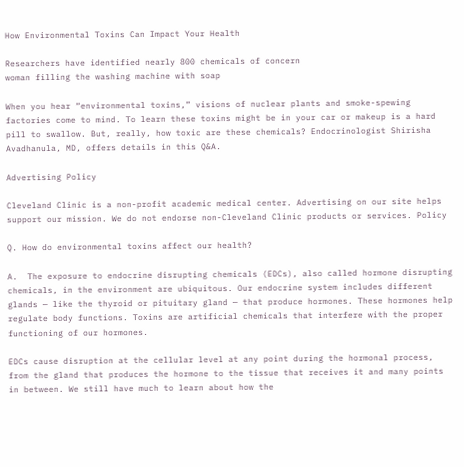How Environmental Toxins Can Impact Your Health

Researchers have identified nearly 800 chemicals of concern
woman filling the washing machine with soap

When you hear “environmental toxins,” visions of nuclear plants and smoke-spewing factories come to mind. To learn these toxins might be in your car or makeup is a hard pill to swallow. But, really, how toxic are these chemicals? Endocrinologist Shirisha Avadhanula, MD, offers details in this Q&A.

Advertising Policy

Cleveland Clinic is a non-profit academic medical center. Advertising on our site helps support our mission. We do not endorse non-Cleveland Clinic products or services. Policy

Q. How do environmental toxins affect our health?

A.  The exposure to endocrine disrupting chemicals (EDCs), also called hormone disrupting chemicals, in the environment are ubiquitous. Our endocrine system includes different glands — like the thyroid or pituitary gland — that produce hormones. These hormones help regulate body functions. Toxins are artificial chemicals that interfere with the proper functioning of our hormones.

EDCs cause disruption at the cellular level at any point during the hormonal process, from the gland that produces the hormone to the tissue that receives it and many points in between. We still have much to learn about how the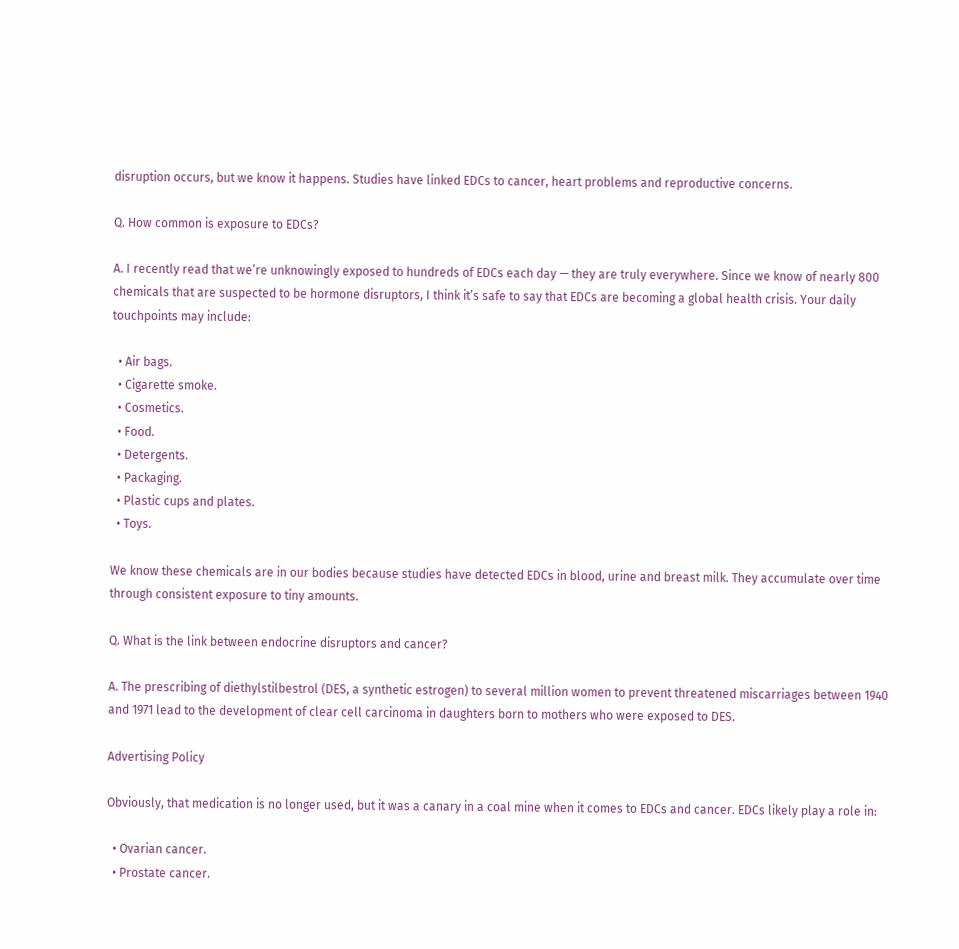disruption occurs, but we know it happens. Studies have linked EDCs to cancer, heart problems and reproductive concerns.

Q. How common is exposure to EDCs?

A. I recently read that we’re unknowingly exposed to hundreds of EDCs each day — they are truly everywhere. Since we know of nearly 800 chemicals that are suspected to be hormone disruptors, I think it’s safe to say that EDCs are becoming a global health crisis. Your daily touchpoints may include:

  • Air bags.
  • Cigarette smoke.
  • Cosmetics.
  • Food.
  • Detergents.
  • Packaging.
  • Plastic cups and plates.
  • Toys.

We know these chemicals are in our bodies because studies have detected EDCs in blood, urine and breast milk. They accumulate over time through consistent exposure to tiny amounts.

Q. What is the link between endocrine disruptors and cancer?

A. The prescribing of diethylstilbestrol (DES, a synthetic estrogen) to several million women to prevent threatened miscarriages between 1940 and 1971 lead to the development of clear cell carcinoma in daughters born to mothers who were exposed to DES.

Advertising Policy

Obviously, that medication is no longer used, but it was a canary in a coal mine when it comes to EDCs and cancer. EDCs likely play a role in:

  • Ovarian cancer.
  • Prostate cancer.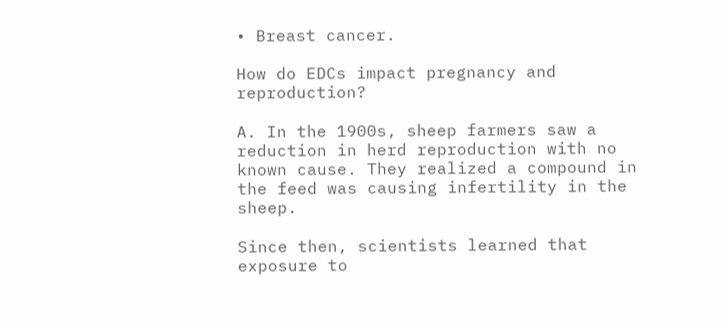• Breast cancer.

How do EDCs impact pregnancy and reproduction?

A. In the 1900s, sheep farmers saw a reduction in herd reproduction with no known cause. They realized a compound in the feed was causing infertility in the sheep.

Since then, scientists learned that exposure to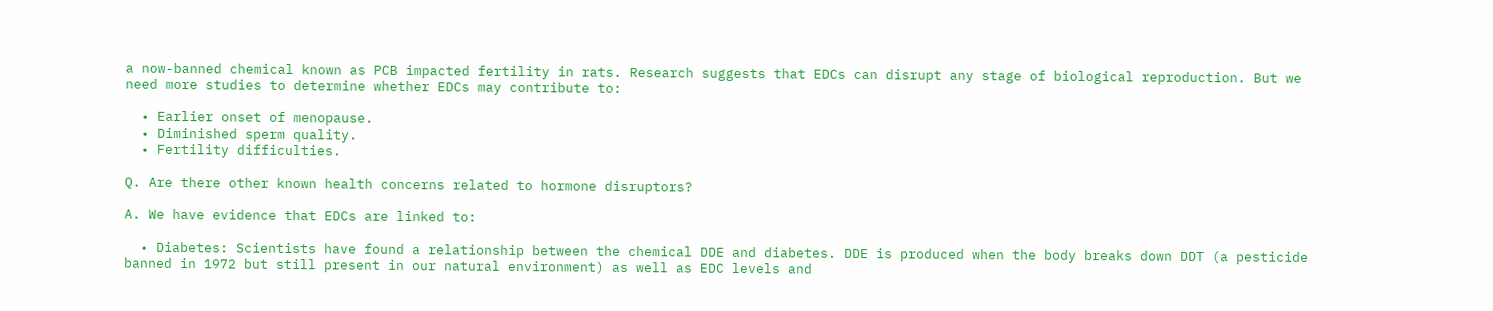a now-banned chemical known as PCB impacted fertility in rats. Research suggests that EDCs can disrupt any stage of biological reproduction. But we need more studies to determine whether EDCs may contribute to:

  • Earlier onset of menopause.
  • Diminished sperm quality.
  • Fertility difficulties.

Q. Are there other known health concerns related to hormone disruptors?

A. We have evidence that EDCs are linked to:

  • Diabetes: Scientists have found a relationship between the chemical DDE and diabetes. DDE is produced when the body breaks down DDT (a pesticide banned in 1972 but still present in our natural environment) as well as EDC levels and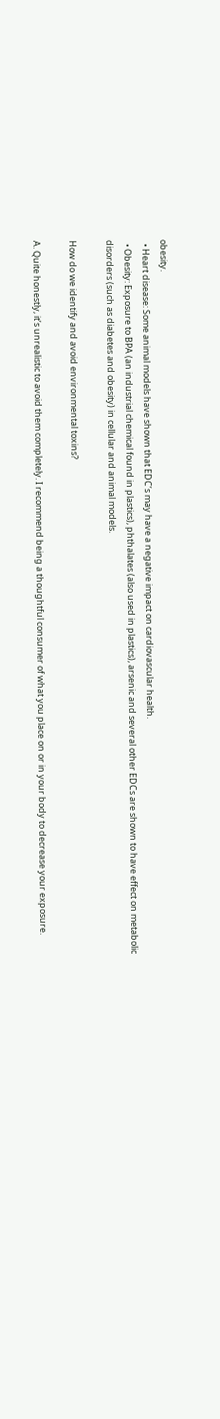obesity.
  • Heart disease: Some animal models have shown that EDC’s may have a negative impact on cardiovascular health.
  • Obesity: Exposure to BPA (an industrial chemical found in plastics), phthalates (also used in plastics), arsenic and several other EDCs are shown to have effect on metabolic disorders (such as diabetes and obesity) in cellular and animal models.

How do we identify and avoid environmental toxins?

A. Quite honestly, it’s unrealistic to avoid them completely. I recommend being a thoughtful consumer of what you place on or in your body to decrease your exposure.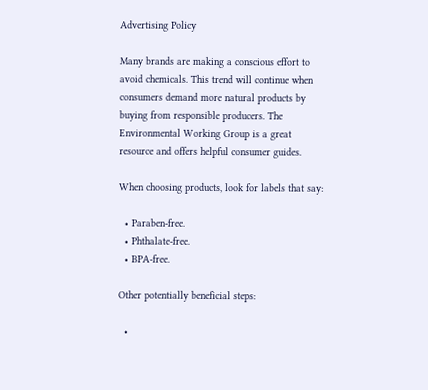Advertising Policy

Many brands are making a conscious effort to avoid chemicals. This trend will continue when consumers demand more natural products by buying from responsible producers. The Environmental Working Group is a great resource and offers helpful consumer guides.

When choosing products, look for labels that say:

  • Paraben-free.
  • Phthalate-free.
  • BPA-free.

Other potentially beneficial steps:

  •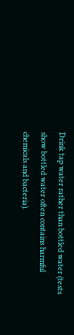Drink tap water rather than bottled water (tests show bottled water often contains harmful chemicals and bacteria).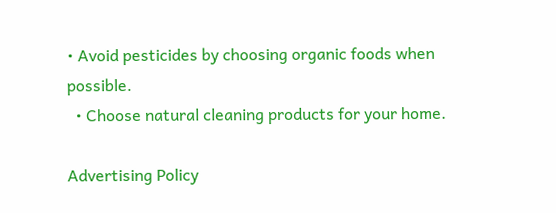• Avoid pesticides by choosing organic foods when possible.
  • Choose natural cleaning products for your home.

Advertising Policy